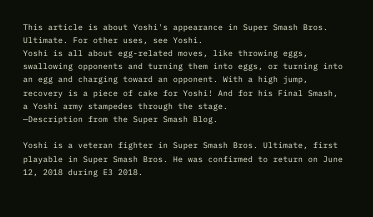This article is about Yoshi's appearance in Super Smash Bros. Ultimate. For other uses, see Yoshi.
Yoshi is all about egg-related moves, like throwing eggs, swallowing opponents and turning them into eggs, or turning into an egg and charging toward an opponent. With a high jump, recovery is a piece of cake for Yoshi! And for his Final Smash, a Yoshi army stampedes through the stage.
—Description from the Super Smash Blog.

Yoshi is a veteran fighter in Super Smash Bros. Ultimate, first playable in Super Smash Bros. He was confirmed to return on June 12, 2018 during E3 2018.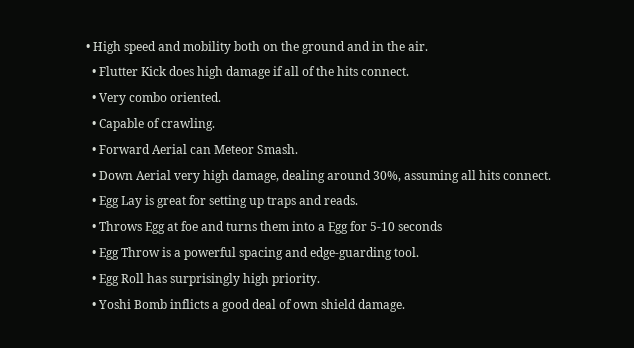• High speed and mobility both on the ground and in the air.
  • Flutter Kick does high damage if all of the hits connect.
  • Very combo oriented.
  • Capable of crawling.
  • Forward Aerial can Meteor Smash.
  • Down Aerial very high damage, dealing around 30%, assuming all hits connect.
  • Egg Lay is great for setting up traps and reads.
  • Throws Egg at foe and turns them into a Egg for 5-10 seconds
  • Egg Throw is a powerful spacing and edge-guarding tool.
  • Egg Roll has surprisingly high priority.
  • Yoshi Bomb inflicts a good deal of own shield damage.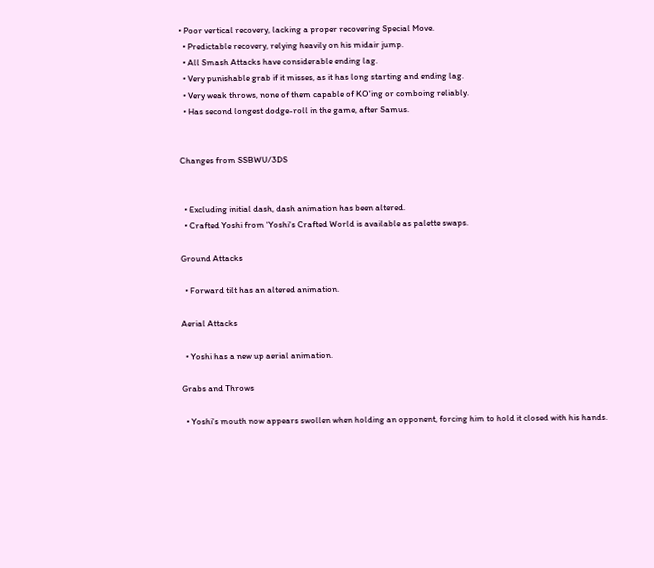• Poor vertical recovery, lacking a proper recovering Special Move.
  • Predictable recovery, relying heavily on his midair jump.
  • All Smash Attacks have considerable ending lag.
  • Very punishable grab if it misses, as it has long starting and ending lag.
  • Very weak throws, none of them capable of KO'ing or comboing reliably.
  • Has second longest dodge-roll in the game, after Samus.


Changes from SSBWU/3DS


  • Excluding initial dash, dash animation has been altered.
  • Crafted Yoshi from 'Yoshi's Crafted World is available as palette swaps.

Ground Attacks

  • Forward tilt has an altered animation.

Aerial Attacks

  • Yoshi has a new up aerial animation.

Grabs and Throws

  • Yoshi's mouth now appears swollen when holding an opponent, forcing him to hold it closed with his hands.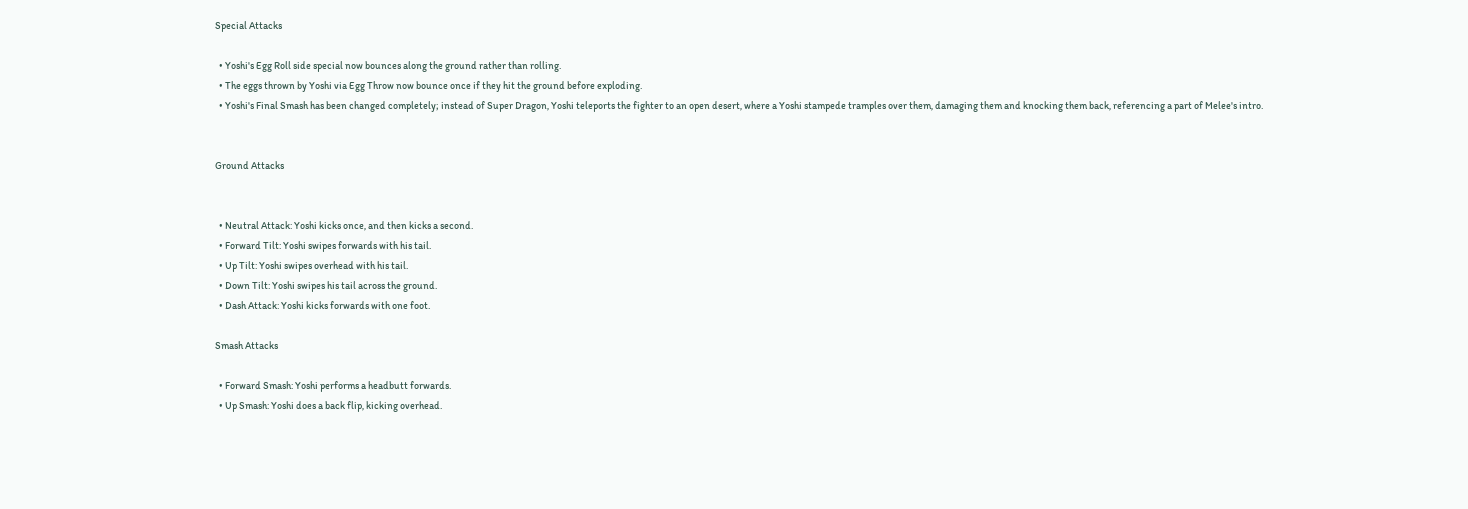Special Attacks

  • Yoshi's Egg Roll side special now bounces along the ground rather than rolling.
  • The eggs thrown by Yoshi via Egg Throw now bounce once if they hit the ground before exploding.
  • Yoshi's Final Smash has been changed completely; instead of Super Dragon, Yoshi teleports the fighter to an open desert, where a Yoshi stampede tramples over them, damaging them and knocking them back, referencing a part of Melee's intro.


Ground Attacks


  • Neutral Attack: Yoshi kicks once, and then kicks a second.
  • Forward Tilt: Yoshi swipes forwards with his tail.
  • Up Tilt: Yoshi swipes overhead with his tail.
  • Down Tilt: Yoshi swipes his tail across the ground.
  • Dash Attack: Yoshi kicks forwards with one foot.

Smash Attacks

  • Forward Smash: Yoshi performs a headbutt forwards.
  • Up Smash: Yoshi does a back flip, kicking overhead.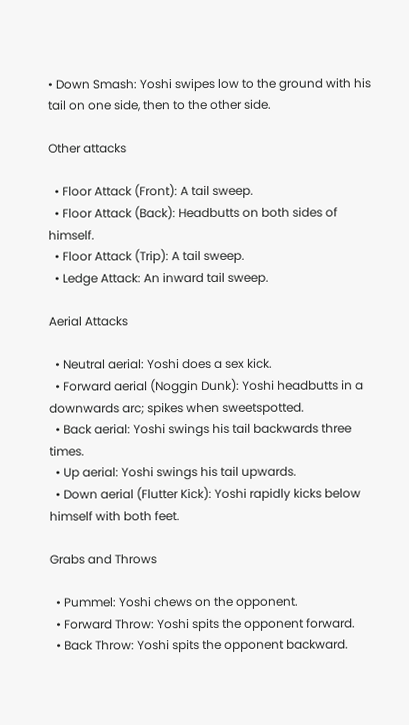• Down Smash: Yoshi swipes low to the ground with his tail on one side, then to the other side.

Other attacks

  • Floor Attack (Front): A tail sweep.
  • Floor Attack (Back): Headbutts on both sides of himself.
  • Floor Attack (Trip): A tail sweep.
  • Ledge Attack: An inward tail sweep.

Aerial Attacks

  • Neutral aerial: Yoshi does a sex kick.
  • Forward aerial (Noggin Dunk): Yoshi headbutts in a downwards arc; spikes when sweetspotted.
  • Back aerial: Yoshi swings his tail backwards three times.
  • Up aerial: Yoshi swings his tail upwards.
  • Down aerial (Flutter Kick): Yoshi rapidly kicks below himself with both feet.

Grabs and Throws

  • Pummel: Yoshi chews on the opponent.
  • Forward Throw: Yoshi spits the opponent forward.
  • Back Throw: Yoshi spits the opponent backward.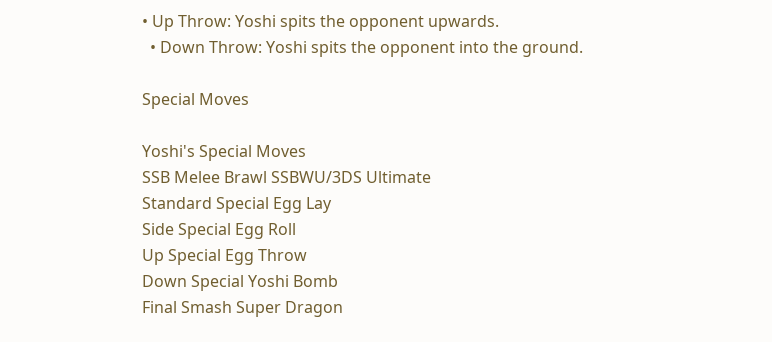• Up Throw: Yoshi spits the opponent upwards.
  • Down Throw: Yoshi spits the opponent into the ground.

Special Moves

Yoshi's Special Moves
SSB Melee Brawl SSBWU/3DS Ultimate
Standard Special Egg Lay
Side Special Egg Roll
Up Special Egg Throw
Down Special Yoshi Bomb
Final Smash Super Dragon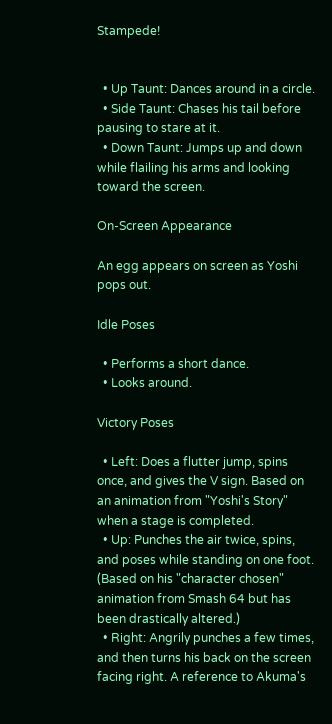Stampede!


  • Up Taunt: Dances around in a circle.
  • Side Taunt: Chases his tail before pausing to stare at it.
  • Down Taunt: Jumps up and down while flailing his arms and looking toward the screen.

On-Screen Appearance

An egg appears on screen as Yoshi pops out.

Idle Poses

  • Performs a short dance.
  • Looks around.

Victory Poses

  • Left: Does a flutter jump, spins once, and gives the V sign. Based on an animation from "Yoshi's Story" when a stage is completed.
  • Up: Punches the air twice, spins, and poses while standing on one foot. (Based on his "character chosen" animation from Smash 64 but has been drastically altered.)
  • Right: Angrily punches a few times, and then turns his back on the screen facing right. A reference to Akuma's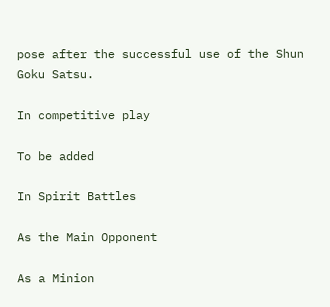pose after the successful use of the Shun Goku Satsu.

In competitive play

To be added

In Spirit Battles

As the Main Opponent

As a Minion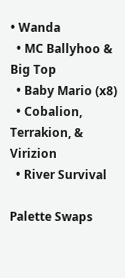• Wanda
  • MC Ballyhoo & Big Top
  • Baby Mario (x8)
  • Cobalion, Terrakion, & Virizion
  • River Survival

Palette Swaps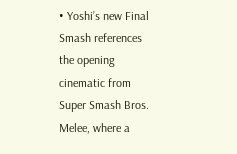• Yoshi’s new Final Smash references the opening cinematic from Super Smash Bros. Melee, where a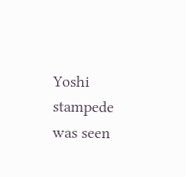Yoshi stampede was seen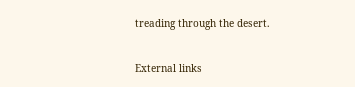treading through the desert.


External links